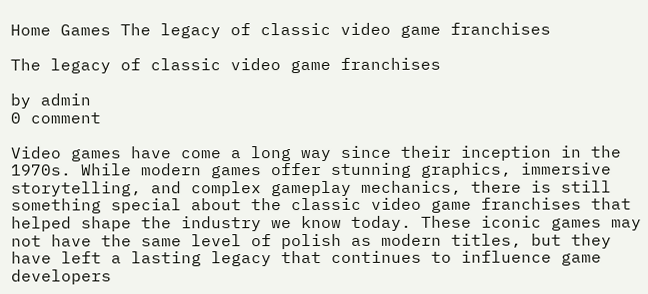Home Games The legacy of classic video game franchises

The legacy of classic video game franchises

by admin
0 comment

Video games have come a long way since their inception in the 1970s. While modern games offer stunning graphics, immersive storytelling, and complex gameplay mechanics, there is still something special about the classic video game franchises that helped shape the industry we know today. These iconic games may not have the same level of polish as modern titles, but they have left a lasting legacy that continues to influence game developers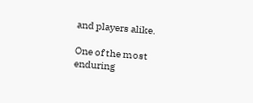and players alike.

One of the most enduring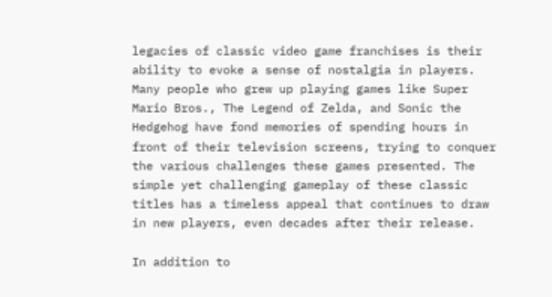legacies of classic video game franchises is their ability to evoke a sense of nostalgia in players. Many people who grew up playing games like Super Mario Bros., The Legend of Zelda, and Sonic the Hedgehog have fond memories of spending hours in front of their television screens, trying to conquer the various challenges these games presented. The simple yet challenging gameplay of these classic titles has a timeless appeal that continues to draw in new players, even decades after their release.

In addition to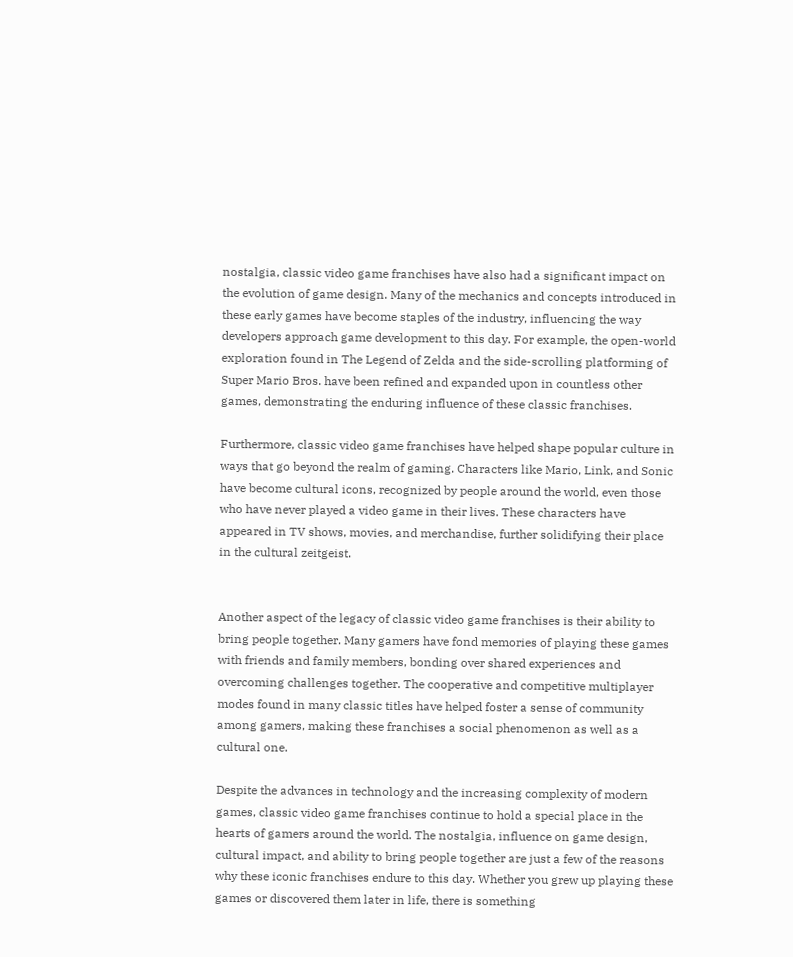nostalgia, classic video game franchises have also had a significant impact on the evolution of game design. Many of the mechanics and concepts introduced in these early games have become staples of the industry, influencing the way developers approach game development to this day. For example, the open-world exploration found in The Legend of Zelda and the side-scrolling platforming of Super Mario Bros. have been refined and expanded upon in countless other games, demonstrating the enduring influence of these classic franchises.

Furthermore, classic video game franchises have helped shape popular culture in ways that go beyond the realm of gaming. Characters like Mario, Link, and Sonic have become cultural icons, recognized by people around the world, even those who have never played a video game in their lives. These characters have appeared in TV shows, movies, and merchandise, further solidifying their place in the cultural zeitgeist.


Another aspect of the legacy of classic video game franchises is their ability to bring people together. Many gamers have fond memories of playing these games with friends and family members, bonding over shared experiences and overcoming challenges together. The cooperative and competitive multiplayer modes found in many classic titles have helped foster a sense of community among gamers, making these franchises a social phenomenon as well as a cultural one.

Despite the advances in technology and the increasing complexity of modern games, classic video game franchises continue to hold a special place in the hearts of gamers around the world. The nostalgia, influence on game design, cultural impact, and ability to bring people together are just a few of the reasons why these iconic franchises endure to this day. Whether you grew up playing these games or discovered them later in life, there is something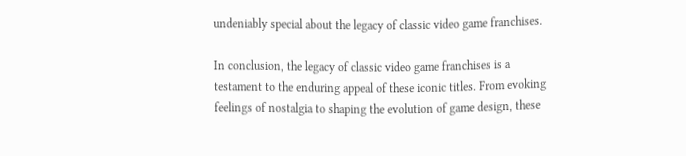undeniably special about the legacy of classic video game franchises.

In conclusion, the legacy of classic video game franchises is a testament to the enduring appeal of these iconic titles. From evoking feelings of nostalgia to shaping the evolution of game design, these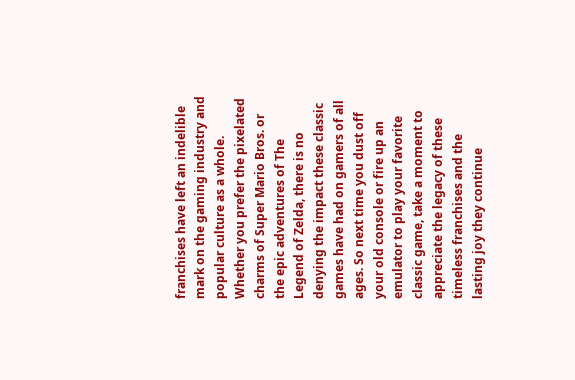franchises have left an indelible mark on the gaming industry and popular culture as a whole. Whether you prefer the pixelated charms of Super Mario Bros. or the epic adventures of The Legend of Zelda, there is no denying the impact these classic games have had on gamers of all ages. So next time you dust off your old console or fire up an emulator to play your favorite classic game, take a moment to appreciate the legacy of these timeless franchises and the lasting joy they continue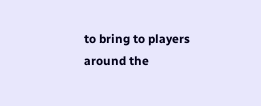to bring to players around the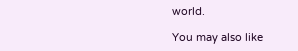world.

You may also like